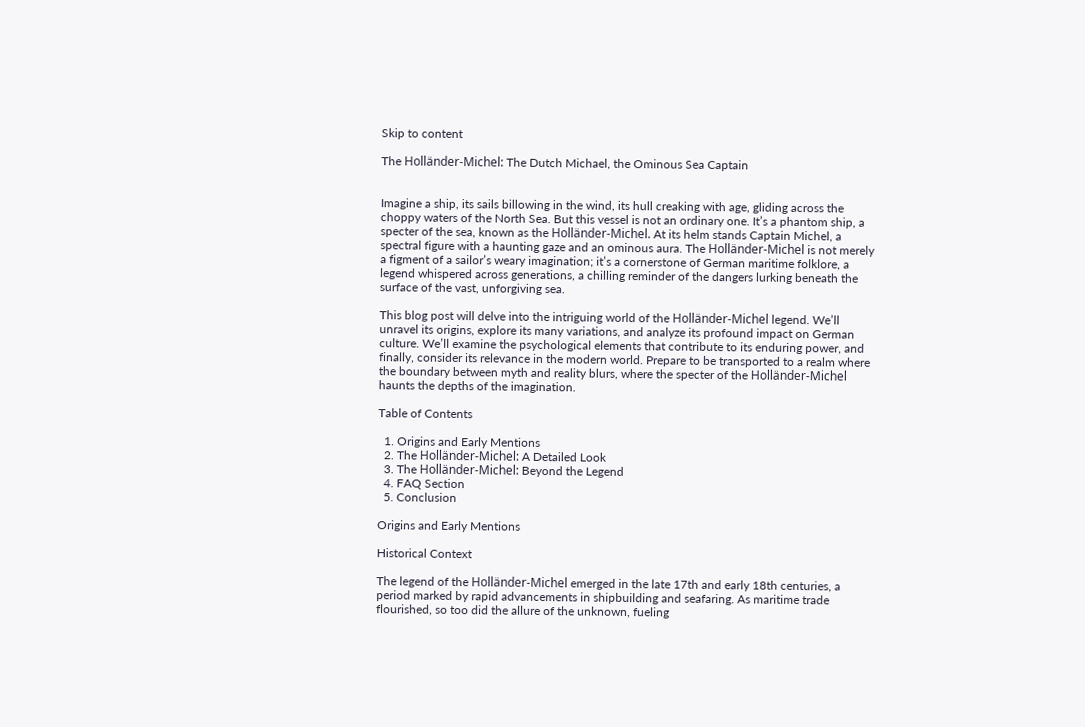Skip to content

The Holländer-Michel: The Dutch Michael, the Ominous Sea Captain


Imagine a ship, its sails billowing in the wind, its hull creaking with age, gliding across the choppy waters of the North Sea. But this vessel is not an ordinary one. It’s a phantom ship, a specter of the sea, known as the Holländer-Michel. At its helm stands Captain Michel, a spectral figure with a haunting gaze and an ominous aura. The Holländer-Michel is not merely a figment of a sailor’s weary imagination; it’s a cornerstone of German maritime folklore, a legend whispered across generations, a chilling reminder of the dangers lurking beneath the surface of the vast, unforgiving sea.

This blog post will delve into the intriguing world of the Holländer-Michel legend. We’ll unravel its origins, explore its many variations, and analyze its profound impact on German culture. We’ll examine the psychological elements that contribute to its enduring power, and finally, consider its relevance in the modern world. Prepare to be transported to a realm where the boundary between myth and reality blurs, where the specter of the Holländer-Michel haunts the depths of the imagination.

Table of Contents

  1. Origins and Early Mentions
  2. The Holländer-Michel: A Detailed Look
  3. The Holländer-Michel: Beyond the Legend
  4. FAQ Section
  5. Conclusion

Origins and Early Mentions

Historical Context

The legend of the Holländer-Michel emerged in the late 17th and early 18th centuries, a period marked by rapid advancements in shipbuilding and seafaring. As maritime trade flourished, so too did the allure of the unknown, fueling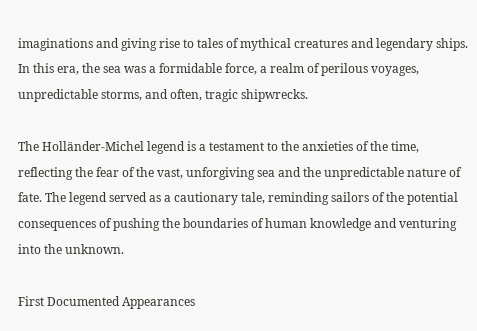imaginations and giving rise to tales of mythical creatures and legendary ships. In this era, the sea was a formidable force, a realm of perilous voyages, unpredictable storms, and often, tragic shipwrecks.

The Holländer-Michel legend is a testament to the anxieties of the time, reflecting the fear of the vast, unforgiving sea and the unpredictable nature of fate. The legend served as a cautionary tale, reminding sailors of the potential consequences of pushing the boundaries of human knowledge and venturing into the unknown.

First Documented Appearances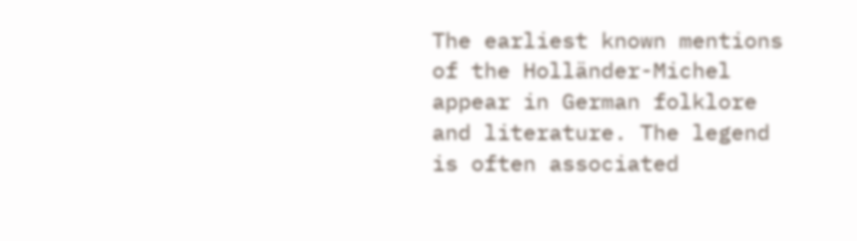The earliest known mentions of the Holländer-Michel appear in German folklore and literature. The legend is often associated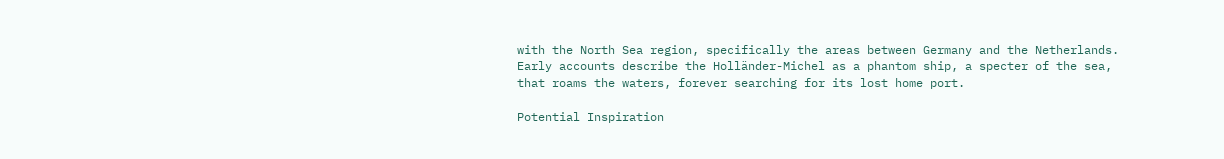with the North Sea region, specifically the areas between Germany and the Netherlands. Early accounts describe the Holländer-Michel as a phantom ship, a specter of the sea, that roams the waters, forever searching for its lost home port.

Potential Inspiration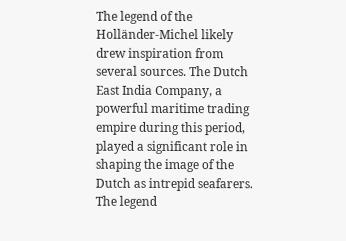The legend of the Holländer-Michel likely drew inspiration from several sources. The Dutch East India Company, a powerful maritime trading empire during this period, played a significant role in shaping the image of the Dutch as intrepid seafarers. The legend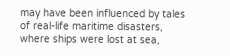may have been influenced by tales of real-life maritime disasters, where ships were lost at sea,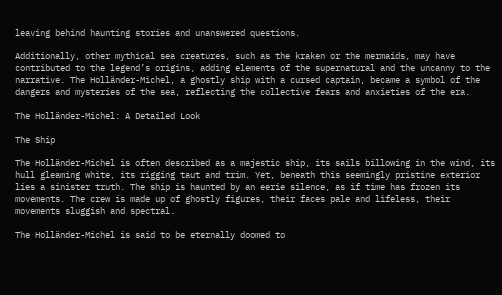leaving behind haunting stories and unanswered questions.

Additionally, other mythical sea creatures, such as the kraken or the mermaids, may have contributed to the legend’s origins, adding elements of the supernatural and the uncanny to the narrative. The Holländer-Michel, a ghostly ship with a cursed captain, became a symbol of the dangers and mysteries of the sea, reflecting the collective fears and anxieties of the era.

The Holländer-Michel: A Detailed Look

The Ship

The Holländer-Michel is often described as a majestic ship, its sails billowing in the wind, its hull gleaming white, its rigging taut and trim. Yet, beneath this seemingly pristine exterior lies a sinister truth. The ship is haunted by an eerie silence, as if time has frozen its movements. The crew is made up of ghostly figures, their faces pale and lifeless, their movements sluggish and spectral.

The Holländer-Michel is said to be eternally doomed to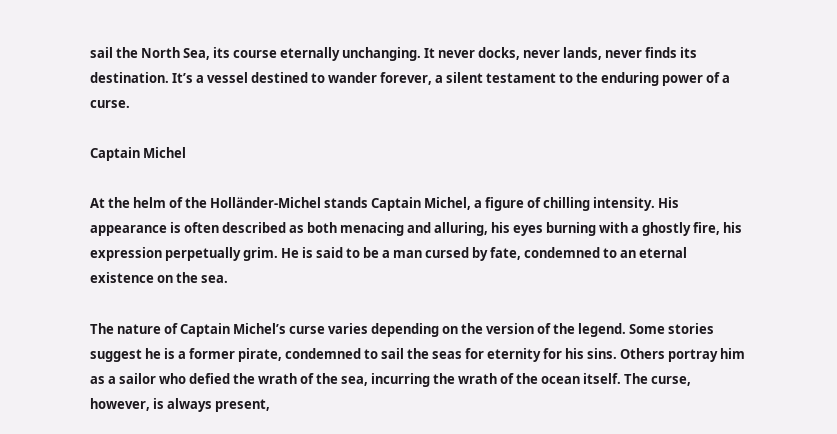sail the North Sea, its course eternally unchanging. It never docks, never lands, never finds its destination. It’s a vessel destined to wander forever, a silent testament to the enduring power of a curse.

Captain Michel

At the helm of the Holländer-Michel stands Captain Michel, a figure of chilling intensity. His appearance is often described as both menacing and alluring, his eyes burning with a ghostly fire, his expression perpetually grim. He is said to be a man cursed by fate, condemned to an eternal existence on the sea.

The nature of Captain Michel’s curse varies depending on the version of the legend. Some stories suggest he is a former pirate, condemned to sail the seas for eternity for his sins. Others portray him as a sailor who defied the wrath of the sea, incurring the wrath of the ocean itself. The curse, however, is always present,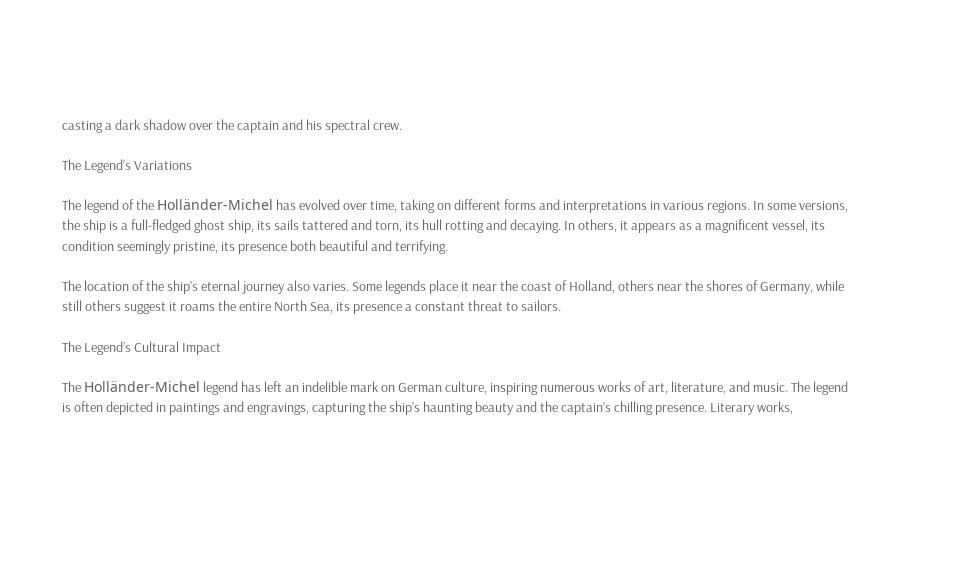casting a dark shadow over the captain and his spectral crew.

The Legend’s Variations

The legend of the Holländer-Michel has evolved over time, taking on different forms and interpretations in various regions. In some versions, the ship is a full-fledged ghost ship, its sails tattered and torn, its hull rotting and decaying. In others, it appears as a magnificent vessel, its condition seemingly pristine, its presence both beautiful and terrifying.

The location of the ship’s eternal journey also varies. Some legends place it near the coast of Holland, others near the shores of Germany, while still others suggest it roams the entire North Sea, its presence a constant threat to sailors.

The Legend’s Cultural Impact

The Holländer-Michel legend has left an indelible mark on German culture, inspiring numerous works of art, literature, and music. The legend is often depicted in paintings and engravings, capturing the ship’s haunting beauty and the captain’s chilling presence. Literary works,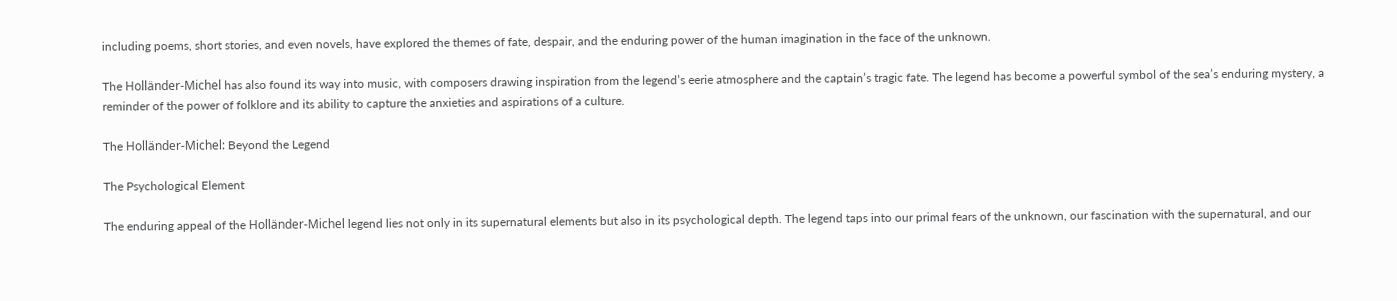including poems, short stories, and even novels, have explored the themes of fate, despair, and the enduring power of the human imagination in the face of the unknown.

The Holländer-Michel has also found its way into music, with composers drawing inspiration from the legend’s eerie atmosphere and the captain’s tragic fate. The legend has become a powerful symbol of the sea’s enduring mystery, a reminder of the power of folklore and its ability to capture the anxieties and aspirations of a culture.

The Holländer-Michel: Beyond the Legend

The Psychological Element

The enduring appeal of the Holländer-Michel legend lies not only in its supernatural elements but also in its psychological depth. The legend taps into our primal fears of the unknown, our fascination with the supernatural, and our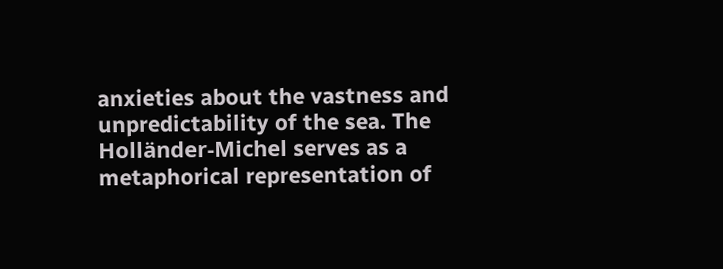anxieties about the vastness and unpredictability of the sea. The Holländer-Michel serves as a metaphorical representation of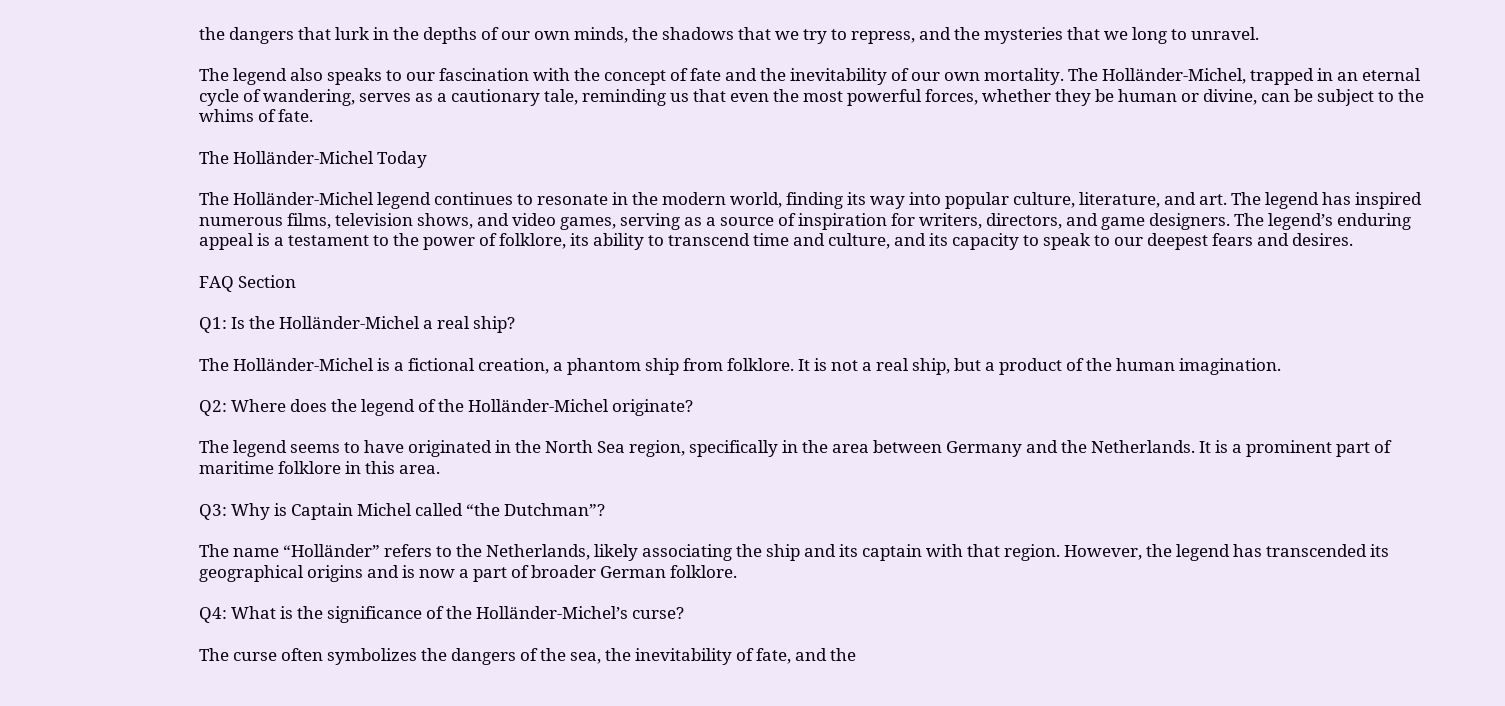the dangers that lurk in the depths of our own minds, the shadows that we try to repress, and the mysteries that we long to unravel.

The legend also speaks to our fascination with the concept of fate and the inevitability of our own mortality. The Holländer-Michel, trapped in an eternal cycle of wandering, serves as a cautionary tale, reminding us that even the most powerful forces, whether they be human or divine, can be subject to the whims of fate.

The Holländer-Michel Today

The Holländer-Michel legend continues to resonate in the modern world, finding its way into popular culture, literature, and art. The legend has inspired numerous films, television shows, and video games, serving as a source of inspiration for writers, directors, and game designers. The legend’s enduring appeal is a testament to the power of folklore, its ability to transcend time and culture, and its capacity to speak to our deepest fears and desires.

FAQ Section

Q1: Is the Holländer-Michel a real ship?

The Holländer-Michel is a fictional creation, a phantom ship from folklore. It is not a real ship, but a product of the human imagination.

Q2: Where does the legend of the Holländer-Michel originate?

The legend seems to have originated in the North Sea region, specifically in the area between Germany and the Netherlands. It is a prominent part of maritime folklore in this area.

Q3: Why is Captain Michel called “the Dutchman”?

The name “Holländer” refers to the Netherlands, likely associating the ship and its captain with that region. However, the legend has transcended its geographical origins and is now a part of broader German folklore.

Q4: What is the significance of the Holländer-Michel’s curse?

The curse often symbolizes the dangers of the sea, the inevitability of fate, and the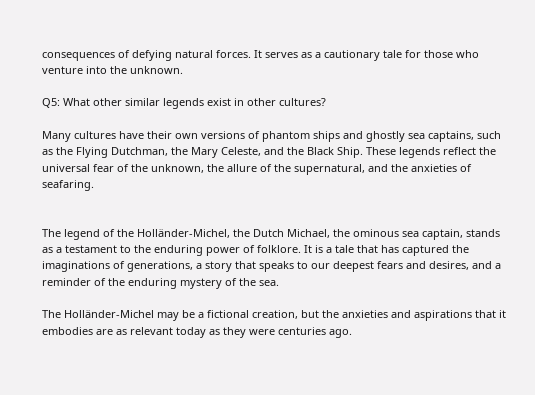consequences of defying natural forces. It serves as a cautionary tale for those who venture into the unknown.

Q5: What other similar legends exist in other cultures?

Many cultures have their own versions of phantom ships and ghostly sea captains, such as the Flying Dutchman, the Mary Celeste, and the Black Ship. These legends reflect the universal fear of the unknown, the allure of the supernatural, and the anxieties of seafaring.


The legend of the Holländer-Michel, the Dutch Michael, the ominous sea captain, stands as a testament to the enduring power of folklore. It is a tale that has captured the imaginations of generations, a story that speaks to our deepest fears and desires, and a reminder of the enduring mystery of the sea.

The Holländer-Michel may be a fictional creation, but the anxieties and aspirations that it embodies are as relevant today as they were centuries ago.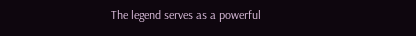The legend serves as a powerful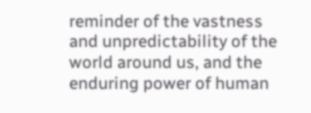reminder of the vastness and unpredictability of the world around us, and the enduring power of human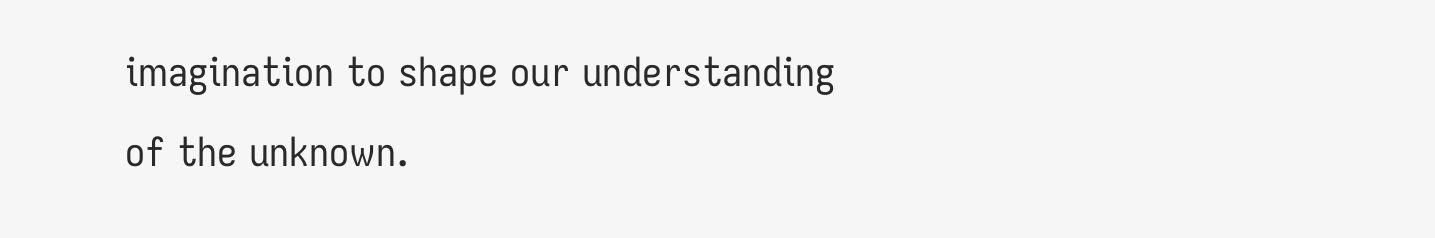imagination to shape our understanding of the unknown.